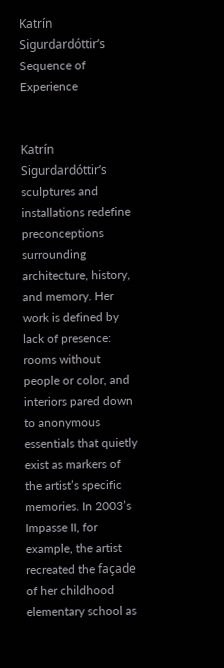Katrín Sigurdardóttir’s Sequence of Experience


Katrín Sigurdardóttir’s sculptures and installations redefine preconceptions surrounding architecture, history, and memory. Her work is defined by lack of presence: rooms without people or color, and interiors pared down to anonymous essentials that quietly exist as markers of the artist’s specific memories. In 2003’s Impasse II, for example, the artist recreated the façade of her childhood elementary school as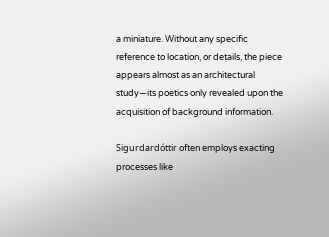a miniature. Without any specific reference to location, or details, the piece appears almost as an architectural study—its poetics only revealed upon the acquisition of background information.

Sigurdardóttir often employs exacting processes like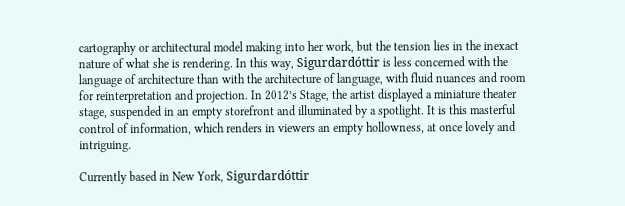cartography or architectural model making into her work, but the tension lies in the inexact nature of what she is rendering. In this way, Sigurdardóttir is less concerned with the language of architecture than with the architecture of language, with fluid nuances and room for reinterpretation and projection. In 2012’s Stage, the artist displayed a miniature theater stage, suspended in an empty storefront and illuminated by a spotlight. It is this masterful control of information, which renders in viewers an empty hollowness, at once lovely and intriguing.

Currently based in New York, Sigurdardóttir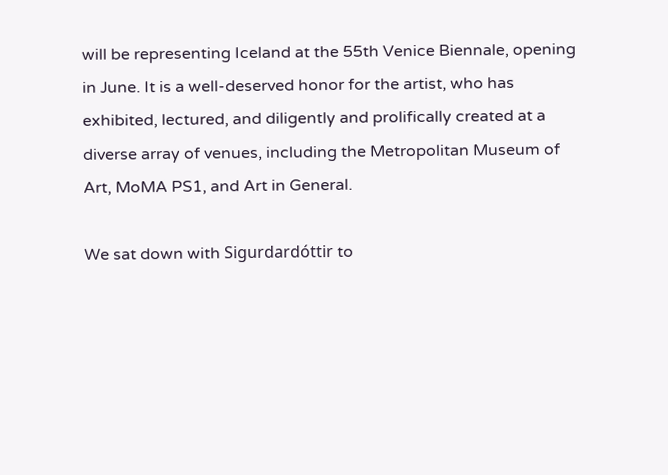will be representing Iceland at the 55th Venice Biennale, opening in June. It is a well-deserved honor for the artist, who has exhibited, lectured, and diligently and prolifically created at a diverse array of venues, including the Metropolitan Museum of Art, MoMA PS1, and Art in General.

We sat down with Sigurdardóttir to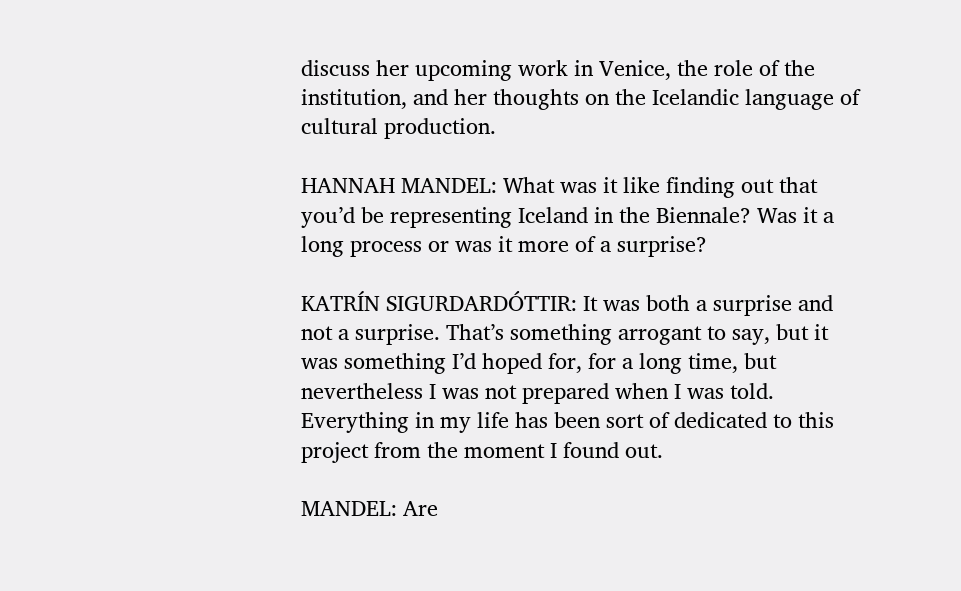discuss her upcoming work in Venice, the role of the institution, and her thoughts on the Icelandic language of cultural production.

HANNAH MANDEL: What was it like finding out that you’d be representing Iceland in the Biennale? Was it a long process or was it more of a surprise?

KATRÍN SIGURDARDÓTTIR: It was both a surprise and not a surprise. That’s something arrogant to say, but it was something I’d hoped for, for a long time, but nevertheless I was not prepared when I was told.  Everything in my life has been sort of dedicated to this project from the moment I found out.

MANDEL: Are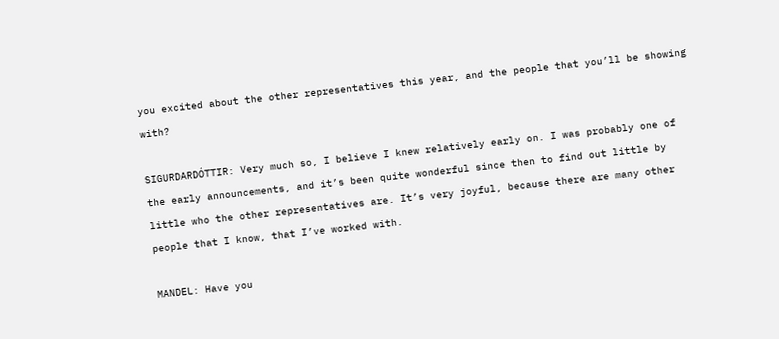you excited about the other representatives this year, and the people that you’ll be showing with?

SIGURDARDÓTTIR: Very much so, I believe I knew relatively early on. I was probably one of the early announcements, and it’s been quite wonderful since then to find out little by little who the other representatives are. It’s very joyful, because there are many other people that I know, that I’ve worked with.

MANDEL: Have you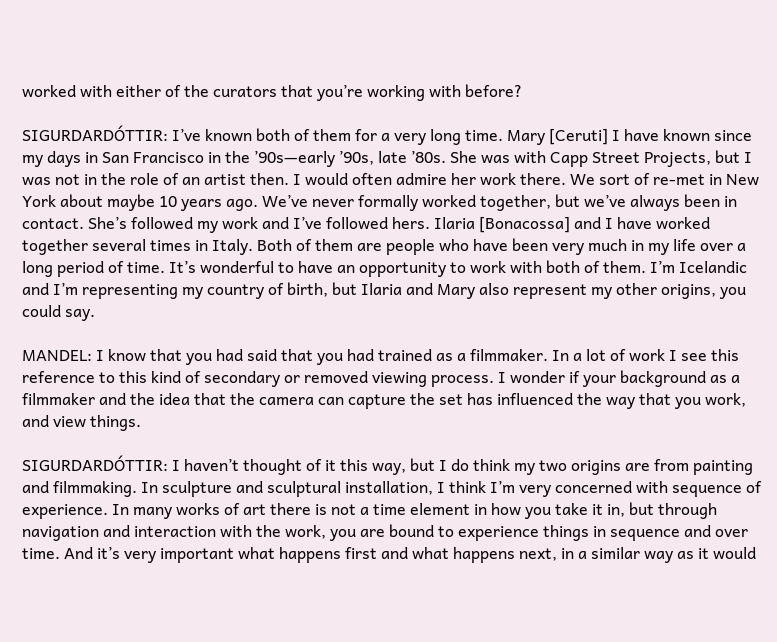worked with either of the curators that you’re working with before?

SIGURDARDÓTTIR: I’ve known both of them for a very long time. Mary [Ceruti] I have known since my days in San Francisco in the ’90s—early ’90s, late ’80s. She was with Capp Street Projects, but I was not in the role of an artist then. I would often admire her work there. We sort of re-met in New York about maybe 10 years ago. We’ve never formally worked together, but we’ve always been in contact. She’s followed my work and I’ve followed hers. Ilaria [Bonacossa] and I have worked together several times in Italy. Both of them are people who have been very much in my life over a long period of time. It’s wonderful to have an opportunity to work with both of them. I’m Icelandic and I’m representing my country of birth, but Ilaria and Mary also represent my other origins, you could say.

MANDEL: I know that you had said that you had trained as a filmmaker. In a lot of work I see this reference to this kind of secondary or removed viewing process. I wonder if your background as a filmmaker and the idea that the camera can capture the set has influenced the way that you work, and view things.

SIGURDARDÓTTIR: I haven’t thought of it this way, but I do think my two origins are from painting and filmmaking. In sculpture and sculptural installation, I think I’m very concerned with sequence of experience. In many works of art there is not a time element in how you take it in, but through navigation and interaction with the work, you are bound to experience things in sequence and over time. And it’s very important what happens first and what happens next, in a similar way as it would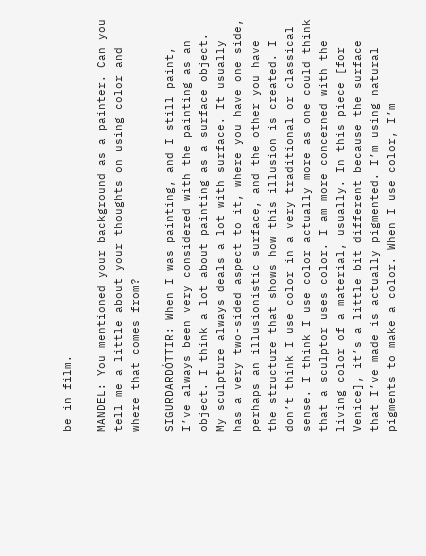be in film.

MANDEL: You mentioned your background as a painter. Can you tell me a little about your thoughts on using color and where that comes from?

SIGURDARDÓTTIR: When I was painting, and I still paint, I’ve always been very considered with the painting as an object. I think a lot about painting as a surface object. My sculpture always deals a lot with surface. It usually has a very two-sided aspect to it, where you have one side, perhaps an illusionistic surface, and the other you have the structure that shows how this illusion is created. I don’t think I use color in a very traditional or classical sense. I think I use color actually more as one could think that a sculptor uses color. I am more concerned with the living color of a material, usually. In this piece [for Venice], it’s a little bit different because the surface that I’ve made is actually pigmented. I’m using natural pigments to make a color. When I use color, I’m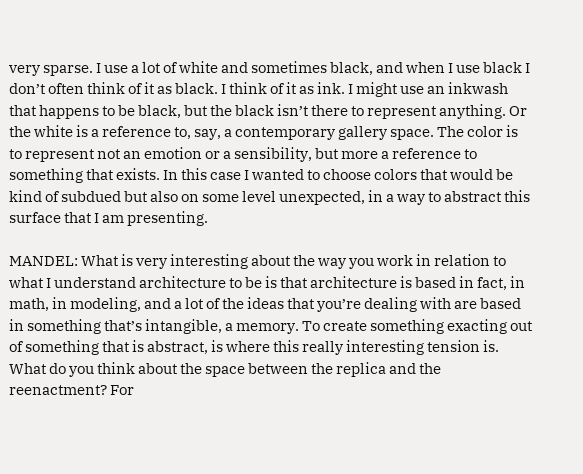very sparse. I use a lot of white and sometimes black, and when I use black I don’t often think of it as black. I think of it as ink. I might use an inkwash that happens to be black, but the black isn’t there to represent anything. Or the white is a reference to, say, a contemporary gallery space. The color is to represent not an emotion or a sensibility, but more a reference to something that exists. In this case I wanted to choose colors that would be kind of subdued but also on some level unexpected, in a way to abstract this surface that I am presenting.

MANDEL: What is very interesting about the way you work in relation to what I understand architecture to be is that architecture is based in fact, in math, in modeling, and a lot of the ideas that you’re dealing with are based in something that’s intangible, a memory. To create something exacting out of something that is abstract, is where this really interesting tension is. What do you think about the space between the replica and the reenactment? For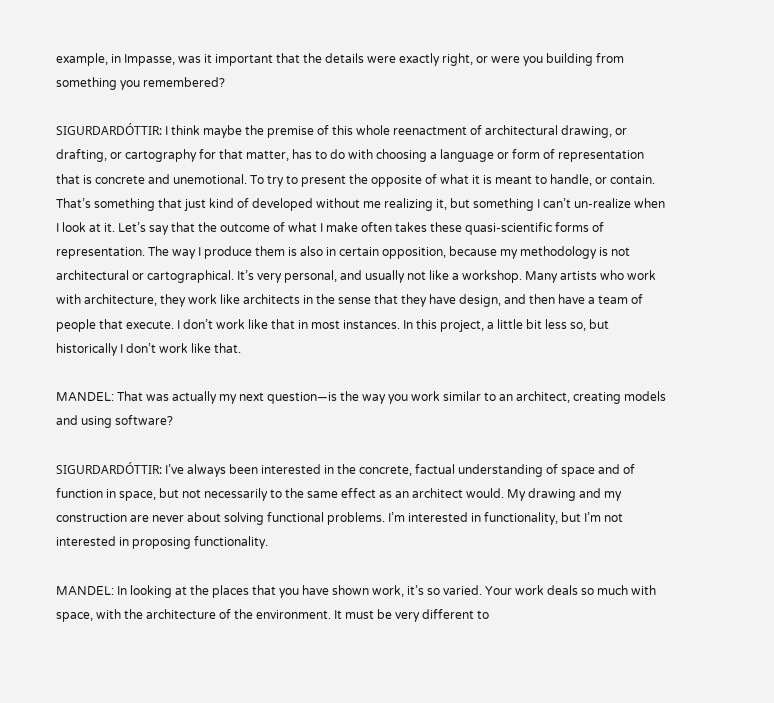example, in Impasse, was it important that the details were exactly right, or were you building from something you remembered?

SIGURDARDÓTTIR: I think maybe the premise of this whole reenactment of architectural drawing, or drafting, or cartography for that matter, has to do with choosing a language or form of representation that is concrete and unemotional. To try to present the opposite of what it is meant to handle, or contain. That’s something that just kind of developed without me realizing it, but something I can’t un-realize when I look at it. Let’s say that the outcome of what I make often takes these quasi-scientific forms of representation. The way I produce them is also in certain opposition, because my methodology is not architectural or cartographical. It’s very personal, and usually not like a workshop. Many artists who work with architecture, they work like architects in the sense that they have design, and then have a team of people that execute. I don’t work like that in most instances. In this project, a little bit less so, but historically I don’t work like that.

MANDEL: That was actually my next question—is the way you work similar to an architect, creating models and using software?

SIGURDARDÓTTIR: I’ve always been interested in the concrete, factual understanding of space and of function in space, but not necessarily to the same effect as an architect would. My drawing and my construction are never about solving functional problems. I’m interested in functionality, but I’m not interested in proposing functionality.

MANDEL: In looking at the places that you have shown work, it’s so varied. Your work deals so much with space, with the architecture of the environment. It must be very different to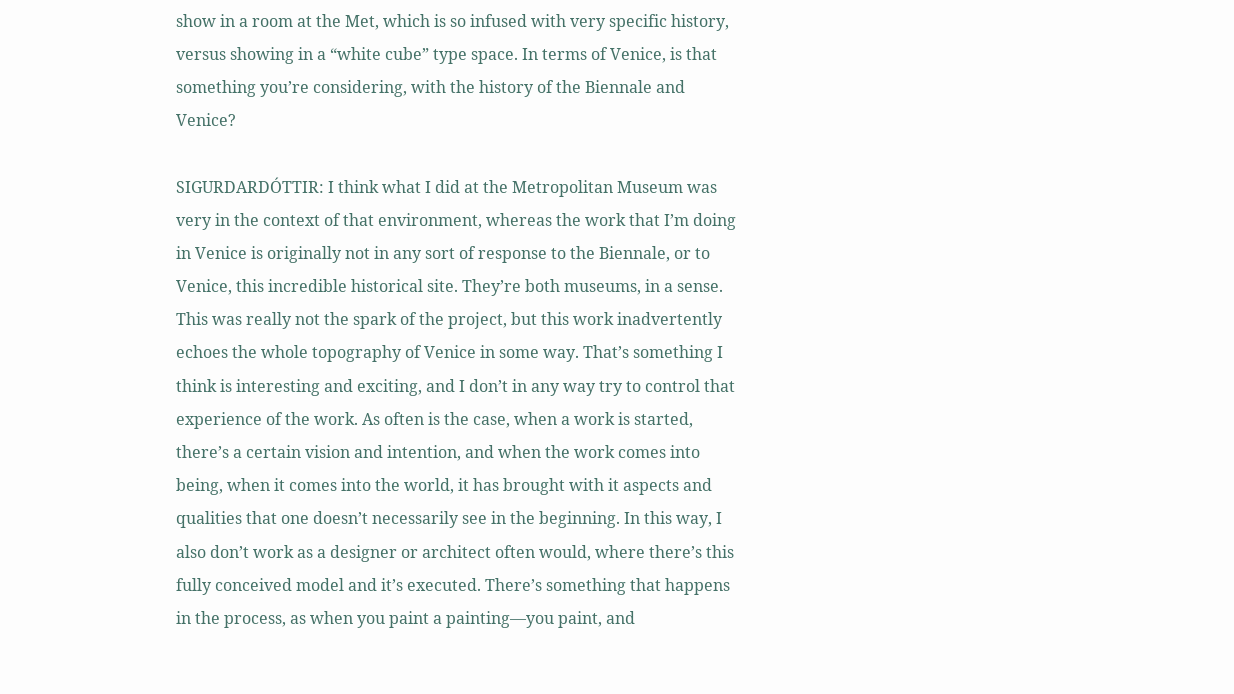show in a room at the Met, which is so infused with very specific history, versus showing in a “white cube” type space. In terms of Venice, is that something you’re considering, with the history of the Biennale and Venice?

SIGURDARDÓTTIR: I think what I did at the Metropolitan Museum was very in the context of that environment, whereas the work that I’m doing in Venice is originally not in any sort of response to the Biennale, or to Venice, this incredible historical site. They’re both museums, in a sense. This was really not the spark of the project, but this work inadvertently echoes the whole topography of Venice in some way. That’s something I think is interesting and exciting, and I don’t in any way try to control that experience of the work. As often is the case, when a work is started, there’s a certain vision and intention, and when the work comes into being, when it comes into the world, it has brought with it aspects and qualities that one doesn’t necessarily see in the beginning. In this way, I also don’t work as a designer or architect often would, where there’s this fully conceived model and it’s executed. There’s something that happens in the process, as when you paint a painting—you paint, and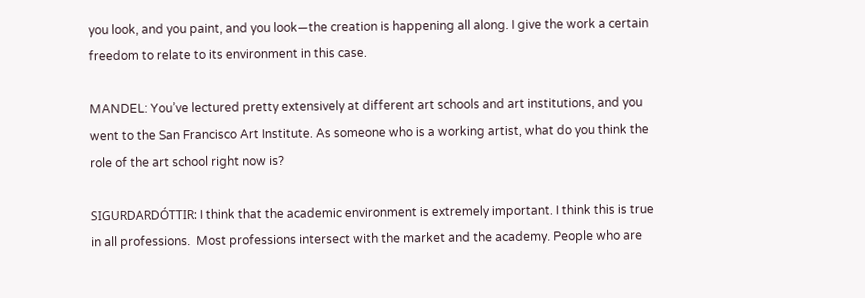you look, and you paint, and you look—the creation is happening all along. I give the work a certain freedom to relate to its environment in this case.

MANDEL: You’ve lectured pretty extensively at different art schools and art institutions, and you went to the San Francisco Art Institute. As someone who is a working artist, what do you think the role of the art school right now is?

SIGURDARDÓTTIR: I think that the academic environment is extremely important. I think this is true in all professions.  Most professions intersect with the market and the academy. People who are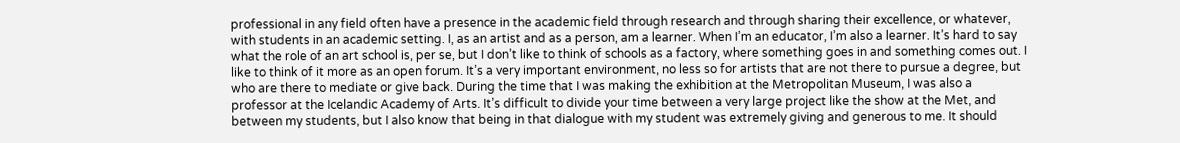professional in any field often have a presence in the academic field through research and through sharing their excellence, or whatever, with students in an academic setting. I, as an artist and as a person, am a learner. When I’m an educator, I’m also a learner. It’s hard to say what the role of an art school is, per se, but I don’t like to think of schools as a factory, where something goes in and something comes out. I like to think of it more as an open forum. It’s a very important environment, no less so for artists that are not there to pursue a degree, but who are there to mediate or give back. During the time that I was making the exhibition at the Metropolitan Museum, I was also a professor at the Icelandic Academy of Arts. It’s difficult to divide your time between a very large project like the show at the Met, and between my students, but I also know that being in that dialogue with my student was extremely giving and generous to me. It should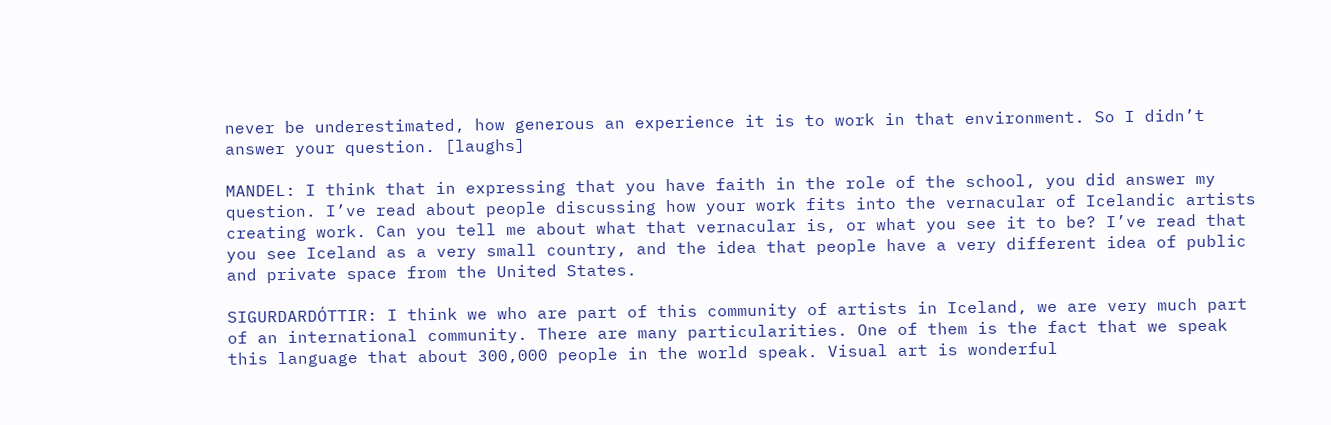never be underestimated, how generous an experience it is to work in that environment. So I didn’t answer your question. [laughs]

MANDEL: I think that in expressing that you have faith in the role of the school, you did answer my question. I’ve read about people discussing how your work fits into the vernacular of Icelandic artists creating work. Can you tell me about what that vernacular is, or what you see it to be? I’ve read that you see Iceland as a very small country, and the idea that people have a very different idea of public and private space from the United States.

SIGURDARDÓTTIR: I think we who are part of this community of artists in Iceland, we are very much part of an international community. There are many particularities. One of them is the fact that we speak this language that about 300,000 people in the world speak. Visual art is wonderful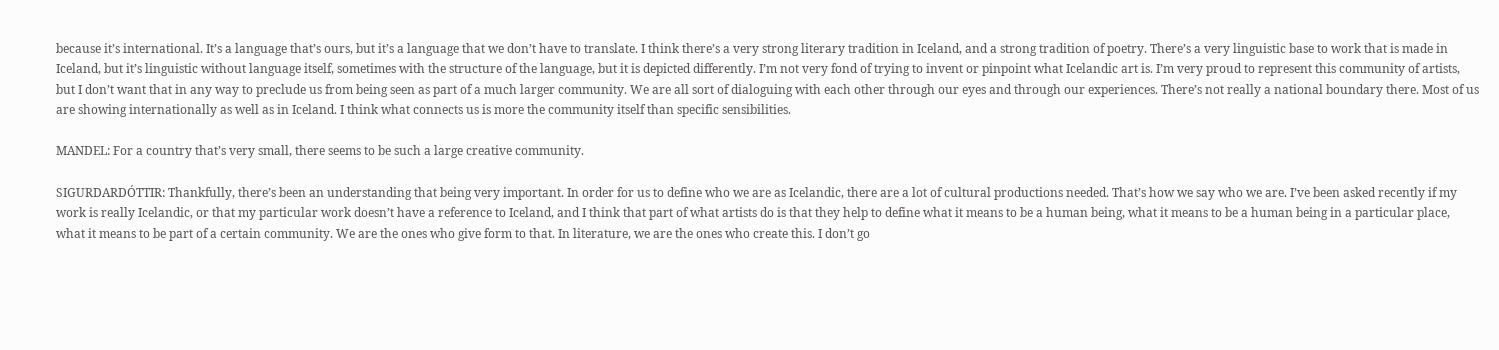because it’s international. It’s a language that’s ours, but it’s a language that we don’t have to translate. I think there’s a very strong literary tradition in Iceland, and a strong tradition of poetry. There’s a very linguistic base to work that is made in Iceland, but it’s linguistic without language itself, sometimes with the structure of the language, but it is depicted differently. I’m not very fond of trying to invent or pinpoint what Icelandic art is. I’m very proud to represent this community of artists, but I don’t want that in any way to preclude us from being seen as part of a much larger community. We are all sort of dialoguing with each other through our eyes and through our experiences. There’s not really a national boundary there. Most of us are showing internationally as well as in Iceland. I think what connects us is more the community itself than specific sensibilities.

MANDEL: For a country that’s very small, there seems to be such a large creative community.

SIGURDARDÓTTIR: Thankfully, there’s been an understanding that being very important. In order for us to define who we are as Icelandic, there are a lot of cultural productions needed. That’s how we say who we are. I’ve been asked recently if my work is really Icelandic, or that my particular work doesn’t have a reference to Iceland, and I think that part of what artists do is that they help to define what it means to be a human being, what it means to be a human being in a particular place, what it means to be part of a certain community. We are the ones who give form to that. In literature, we are the ones who create this. I don’t go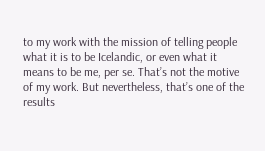to my work with the mission of telling people what it is to be Icelandic, or even what it means to be me, per se. That’s not the motive of my work. But nevertheless, that’s one of the results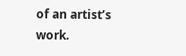of an artist’s work.